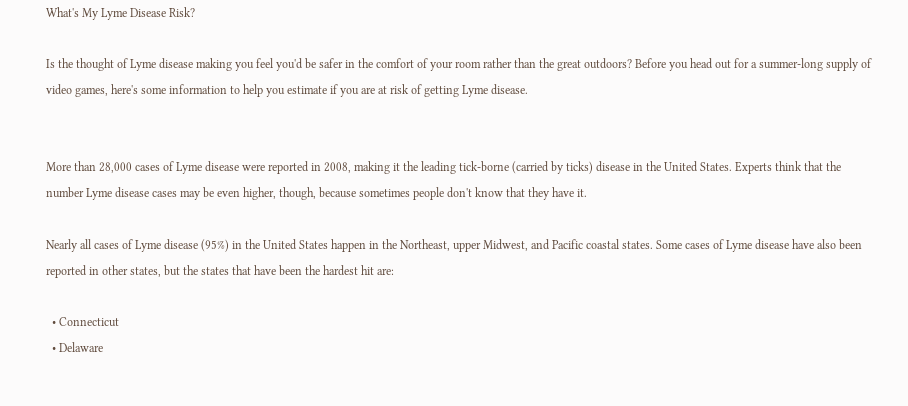What's My Lyme Disease Risk?

Is the thought of Lyme disease making you feel you'd be safer in the comfort of your room rather than the great outdoors? Before you head out for a summer-long supply of video games, here's some information to help you estimate if you are at risk of getting Lyme disease.


More than 28,000 cases of Lyme disease were reported in 2008, making it the leading tick-borne (carried by ticks) disease in the United States. Experts think that the number Lyme disease cases may be even higher, though, because sometimes people don't know that they have it.

Nearly all cases of Lyme disease (95%) in the United States happen in the Northeast, upper Midwest, and Pacific coastal states. Some cases of Lyme disease have also been reported in other states, but the states that have been the hardest hit are:

  • Connecticut
  • Delaware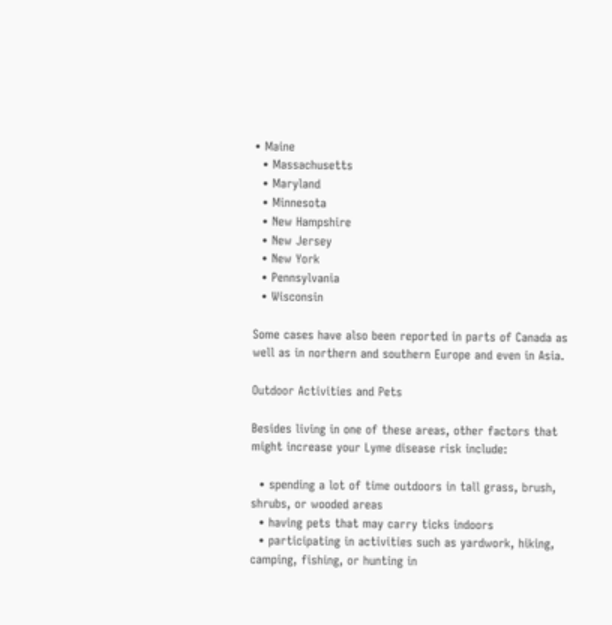• Maine
  • Massachusetts
  • Maryland
  • Minnesota
  • New Hampshire
  • New Jersey
  • New York
  • Pennsylvania
  • Wisconsin

Some cases have also been reported in parts of Canada as well as in northern and southern Europe and even in Asia.

Outdoor Activities and Pets

Besides living in one of these areas, other factors that might increase your Lyme disease risk include:

  • spending a lot of time outdoors in tall grass, brush, shrubs, or wooded areas
  • having pets that may carry ticks indoors
  • participating in activities such as yardwork, hiking, camping, fishing, or hunting in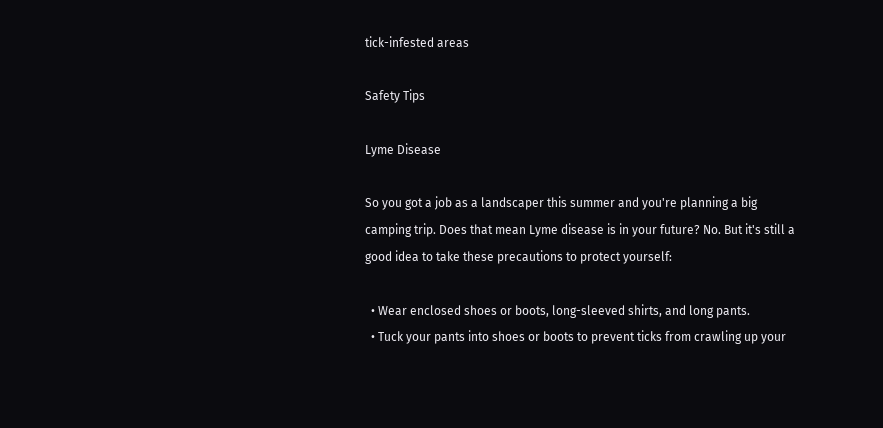tick-infested areas

Safety Tips

Lyme Disease

So you got a job as a landscaper this summer and you're planning a big camping trip. Does that mean Lyme disease is in your future? No. But it's still a good idea to take these precautions to protect yourself:

  • Wear enclosed shoes or boots, long-sleeved shirts, and long pants.
  • Tuck your pants into shoes or boots to prevent ticks from crawling up your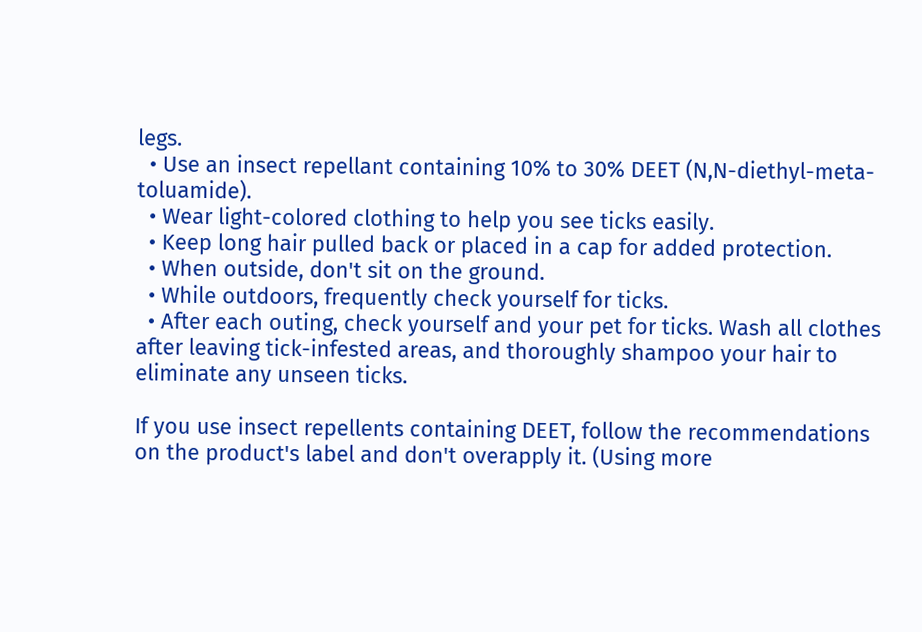legs.
  • Use an insect repellant containing 10% to 30% DEET (N,N-diethyl-meta-toluamide).
  • Wear light-colored clothing to help you see ticks easily.
  • Keep long hair pulled back or placed in a cap for added protection.
  • When outside, don't sit on the ground.
  • While outdoors, frequently check yourself for ticks.
  • After each outing, check yourself and your pet for ticks. Wash all clothes after leaving tick-infested areas, and thoroughly shampoo your hair to eliminate any unseen ticks.

If you use insect repellents containing DEET, follow the recommendations on the product's label and don't overapply it. (Using more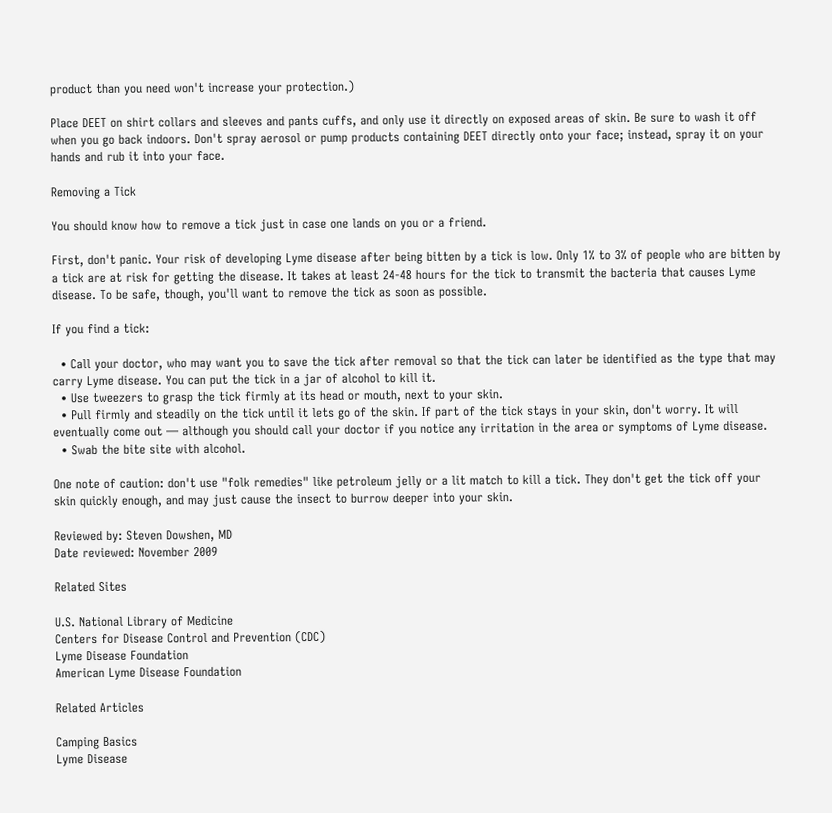product than you need won't increase your protection.)

Place DEET on shirt collars and sleeves and pants cuffs, and only use it directly on exposed areas of skin. Be sure to wash it off when you go back indoors. Don't spray aerosol or pump products containing DEET directly onto your face; instead, spray it on your hands and rub it into your face.

Removing a Tick

You should know how to remove a tick just in case one lands on you or a friend.

First, don't panic. Your risk of developing Lyme disease after being bitten by a tick is low. Only 1% to 3% of people who are bitten by a tick are at risk for getting the disease. It takes at least 24-48 hours for the tick to transmit the bacteria that causes Lyme disease. To be safe, though, you'll want to remove the tick as soon as possible.

If you find a tick:

  • Call your doctor, who may want you to save the tick after removal so that the tick can later be identified as the type that may carry Lyme disease. You can put the tick in a jar of alcohol to kill it.
  • Use tweezers to grasp the tick firmly at its head or mouth, next to your skin.
  • Pull firmly and steadily on the tick until it lets go of the skin. If part of the tick stays in your skin, don't worry. It will eventually come out — although you should call your doctor if you notice any irritation in the area or symptoms of Lyme disease.
  • Swab the bite site with alcohol.

One note of caution: don't use "folk remedies" like petroleum jelly or a lit match to kill a tick. They don't get the tick off your skin quickly enough, and may just cause the insect to burrow deeper into your skin.

Reviewed by: Steven Dowshen, MD
Date reviewed: November 2009

Related Sites

U.S. National Library of Medicine
Centers for Disease Control and Prevention (CDC)
Lyme Disease Foundation
American Lyme Disease Foundation

Related Articles

Camping Basics
Lyme Disease